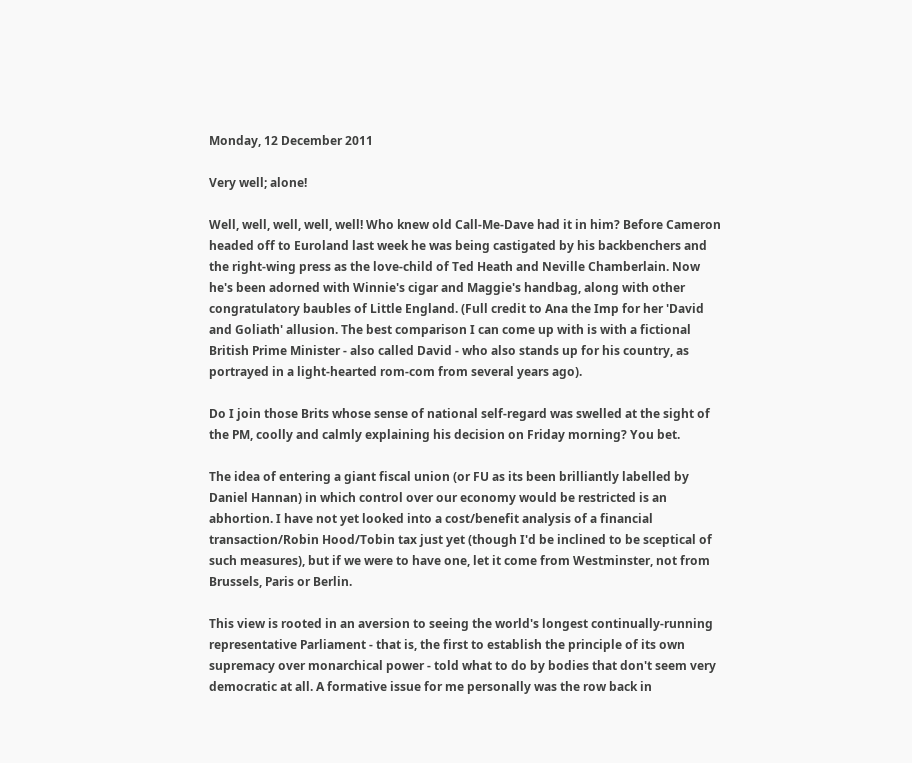Monday, 12 December 2011

Very well; alone!

Well, well, well, well, well! Who knew old Call-Me-Dave had it in him? Before Cameron headed off to Euroland last week he was being castigated by his backbenchers and the right-wing press as the love-child of Ted Heath and Neville Chamberlain. Now he's been adorned with Winnie's cigar and Maggie's handbag, along with other congratulatory baubles of Little England. (Full credit to Ana the Imp for her 'David and Goliath' allusion. The best comparison I can come up with is with a fictional British Prime Minister - also called David - who also stands up for his country, as portrayed in a light-hearted rom-com from several years ago).

Do I join those Brits whose sense of national self-regard was swelled at the sight of the PM, coolly and calmly explaining his decision on Friday morning? You bet.

The idea of entering a giant fiscal union (or FU as its been brilliantly labelled by Daniel Hannan) in which control over our economy would be restricted is an abhortion. I have not yet looked into a cost/benefit analysis of a financial transaction/Robin Hood/Tobin tax just yet (though I'd be inclined to be sceptical of such measures), but if we were to have one, let it come from Westminster, not from Brussels, Paris or Berlin.

This view is rooted in an aversion to seeing the world's longest continually-running representative Parliament - that is, the first to establish the principle of its own supremacy over monarchical power - told what to do by bodies that don't seem very democratic at all. A formative issue for me personally was the row back in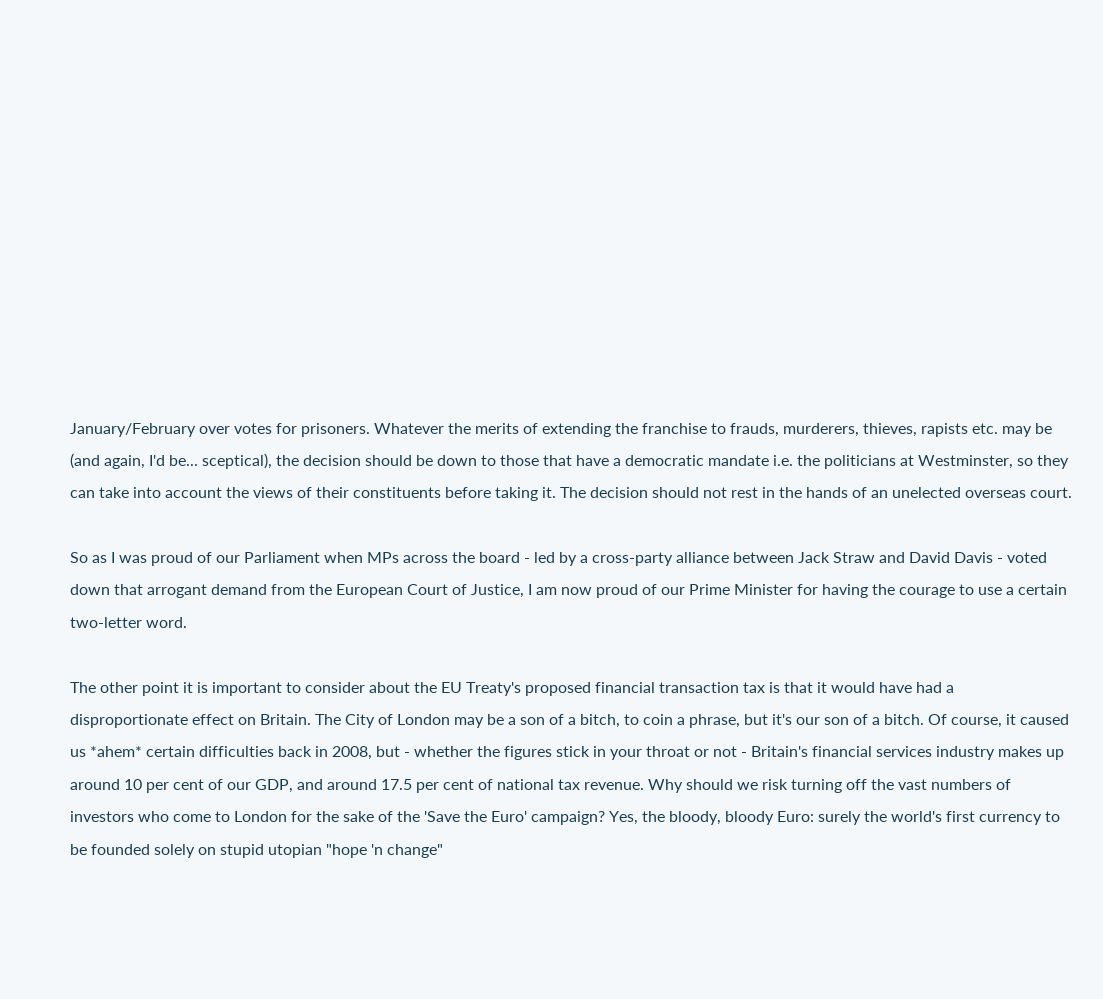January/February over votes for prisoners. Whatever the merits of extending the franchise to frauds, murderers, thieves, rapists etc. may be (and again, I'd be... sceptical), the decision should be down to those that have a democratic mandate i.e. the politicians at Westminster, so they can take into account the views of their constituents before taking it. The decision should not rest in the hands of an unelected overseas court.

So as I was proud of our Parliament when MPs across the board - led by a cross-party alliance between Jack Straw and David Davis - voted down that arrogant demand from the European Court of Justice, I am now proud of our Prime Minister for having the courage to use a certain two-letter word.

The other point it is important to consider about the EU Treaty's proposed financial transaction tax is that it would have had a disproportionate effect on Britain. The City of London may be a son of a bitch, to coin a phrase, but it's our son of a bitch. Of course, it caused us *ahem* certain difficulties back in 2008, but - whether the figures stick in your throat or not - Britain's financial services industry makes up around 10 per cent of our GDP, and around 17.5 per cent of national tax revenue. Why should we risk turning off the vast numbers of investors who come to London for the sake of the 'Save the Euro' campaign? Yes, the bloody, bloody Euro: surely the world's first currency to be founded solely on stupid utopian "hope 'n change"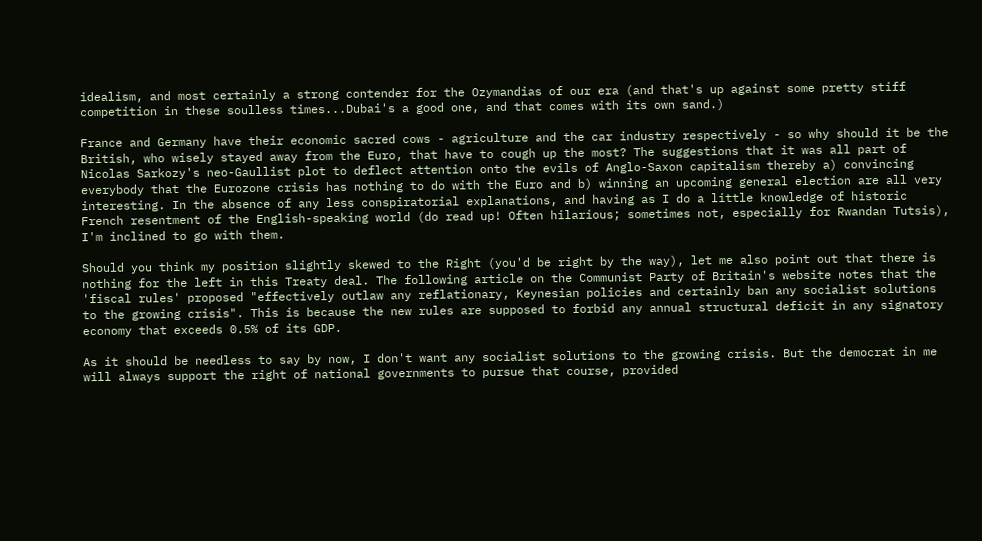idealism, and most certainly a strong contender for the Ozymandias of our era (and that's up against some pretty stiff competition in these soulless times...Dubai's a good one, and that comes with its own sand.)

France and Germany have their economic sacred cows - agriculture and the car industry respectively - so why should it be the British, who wisely stayed away from the Euro, that have to cough up the most? The suggestions that it was all part of Nicolas Sarkozy's neo-Gaullist plot to deflect attention onto the evils of Anglo-Saxon capitalism thereby a) convincing everybody that the Eurozone crisis has nothing to do with the Euro and b) winning an upcoming general election are all very interesting. In the absence of any less conspiratorial explanations, and having as I do a little knowledge of historic French resentment of the English-speaking world (do read up! Often hilarious; sometimes not, especially for Rwandan Tutsis), I'm inclined to go with them.

Should you think my position slightly skewed to the Right (you'd be right by the way), let me also point out that there is nothing for the left in this Treaty deal. The following article on the Communist Party of Britain's website notes that the 'fiscal rules' proposed "effectively outlaw any reflationary, Keynesian policies and certainly ban any socialist solutions to the growing crisis". This is because the new rules are supposed to forbid any annual structural deficit in any signatory economy that exceeds 0.5% of its GDP.

As it should be needless to say by now, I don't want any socialist solutions to the growing crisis. But the democrat in me will always support the right of national governments to pursue that course, provided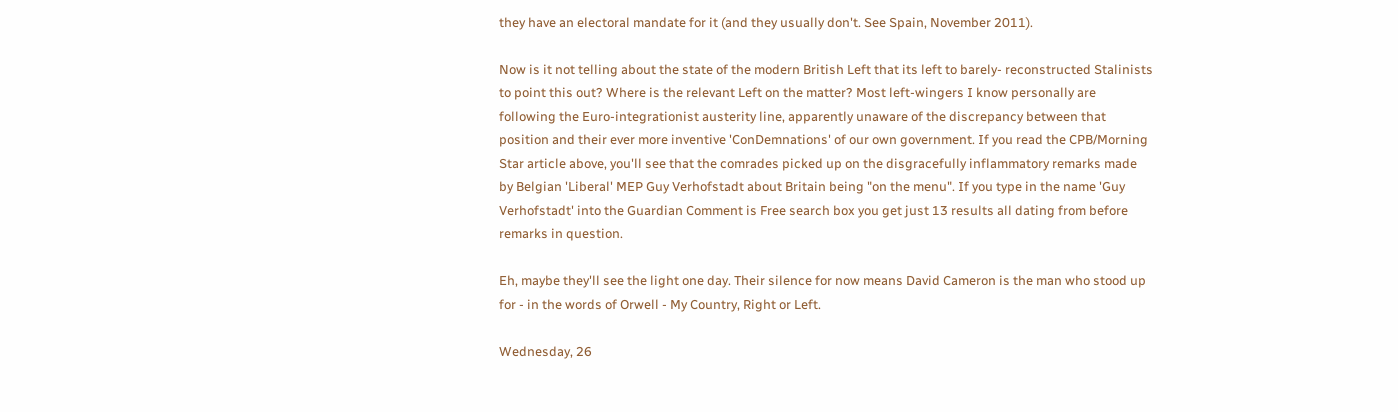they have an electoral mandate for it (and they usually don't. See Spain, November 2011).

Now is it not telling about the state of the modern British Left that its left to barely- reconstructed Stalinists to point this out? Where is the relevant Left on the matter? Most left-wingers I know personally are following the Euro-integrationist austerity line, apparently unaware of the discrepancy between that position and their ever more inventive 'ConDemnations' of our own government. If you read the CPB/Morning Star article above, you'll see that the comrades picked up on the disgracefully inflammatory remarks made by Belgian 'Liberal' MEP Guy Verhofstadt about Britain being "on the menu". If you type in the name 'Guy Verhofstadt' into the Guardian Comment is Free search box you get just 13 results all dating from before remarks in question.

Eh, maybe they'll see the light one day. Their silence for now means David Cameron is the man who stood up for - in the words of Orwell - My Country, Right or Left.

Wednesday, 26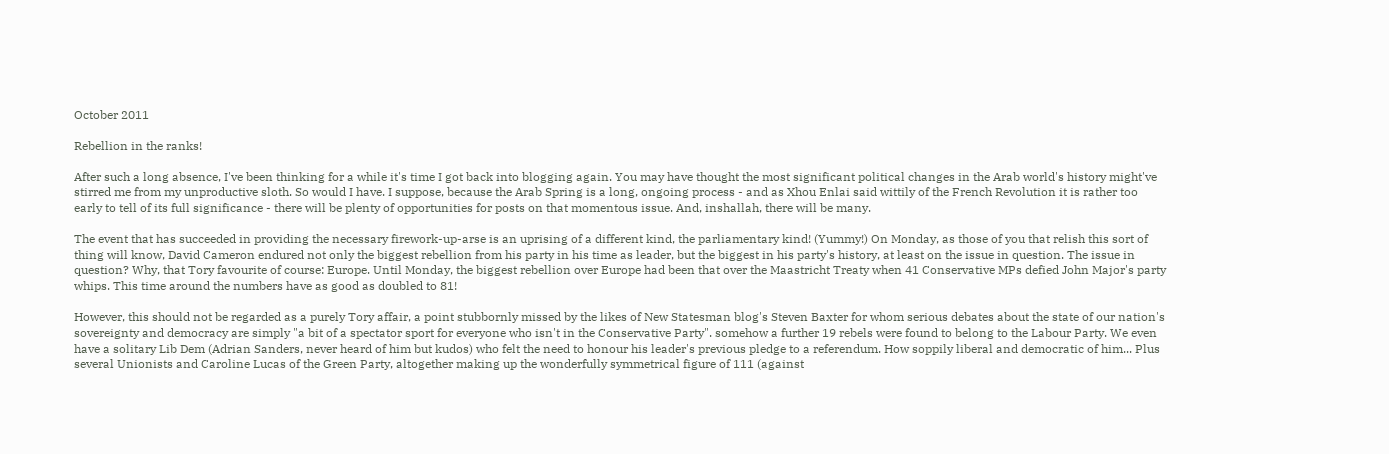October 2011

Rebellion in the ranks!

After such a long absence, I've been thinking for a while it's time I got back into blogging again. You may have thought the most significant political changes in the Arab world's history might've stirred me from my unproductive sloth. So would I have. I suppose, because the Arab Spring is a long, ongoing process - and as Xhou Enlai said wittily of the French Revolution it is rather too early to tell of its full significance - there will be plenty of opportunities for posts on that momentous issue. And, inshallah, there will be many.

The event that has succeeded in providing the necessary firework-up-arse is an uprising of a different kind, the parliamentary kind! (Yummy!) On Monday, as those of you that relish this sort of thing will know, David Cameron endured not only the biggest rebellion from his party in his time as leader, but the biggest in his party's history, at least on the issue in question. The issue in question? Why, that Tory favourite of course: Europe. Until Monday, the biggest rebellion over Europe had been that over the Maastricht Treaty when 41 Conservative MPs defied John Major's party whips. This time around the numbers have as good as doubled to 81!

However, this should not be regarded as a purely Tory affair, a point stubbornly missed by the likes of New Statesman blog's Steven Baxter for whom serious debates about the state of our nation's sovereignty and democracy are simply "a bit of a spectator sport for everyone who isn't in the Conservative Party". somehow a further 19 rebels were found to belong to the Labour Party. We even have a solitary Lib Dem (Adrian Sanders, never heard of him but kudos) who felt the need to honour his leader's previous pledge to a referendum. How soppily liberal and democratic of him... Plus several Unionists and Caroline Lucas of the Green Party, altogether making up the wonderfully symmetrical figure of 111 (against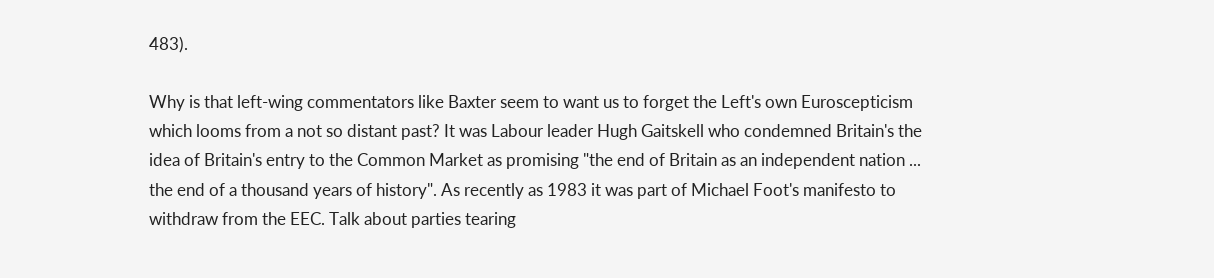483).

Why is that left-wing commentators like Baxter seem to want us to forget the Left's own Euroscepticism which looms from a not so distant past? It was Labour leader Hugh Gaitskell who condemned Britain's the idea of Britain's entry to the Common Market as promising "the end of Britain as an independent nation ... the end of a thousand years of history". As recently as 1983 it was part of Michael Foot's manifesto to withdraw from the EEC. Talk about parties tearing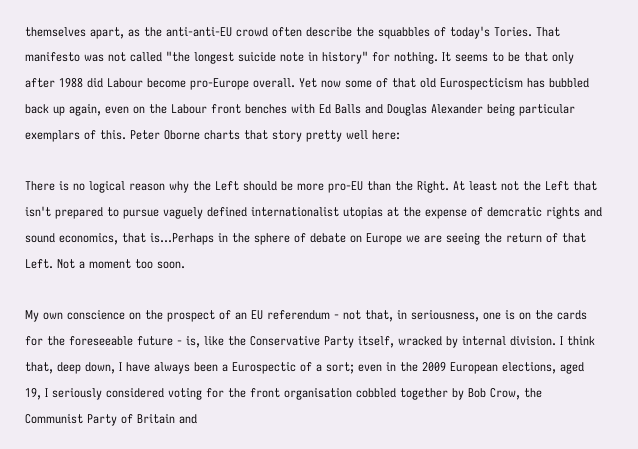themselves apart, as the anti-anti-EU crowd often describe the squabbles of today's Tories. That manifesto was not called "the longest suicide note in history" for nothing. It seems to be that only after 1988 did Labour become pro-Europe overall. Yet now some of that old Eurospecticism has bubbled back up again, even on the Labour front benches with Ed Balls and Douglas Alexander being particular exemplars of this. Peter Oborne charts that story pretty well here:

There is no logical reason why the Left should be more pro-EU than the Right. At least not the Left that isn't prepared to pursue vaguely defined internationalist utopias at the expense of demcratic rights and sound economics, that is...Perhaps in the sphere of debate on Europe we are seeing the return of that Left. Not a moment too soon.

My own conscience on the prospect of an EU referendum - not that, in seriousness, one is on the cards for the foreseeable future - is, like the Conservative Party itself, wracked by internal division. I think that, deep down, I have always been a Eurospectic of a sort; even in the 2009 European elections, aged 19, I seriously considered voting for the front organisation cobbled together by Bob Crow, the Communist Party of Britain and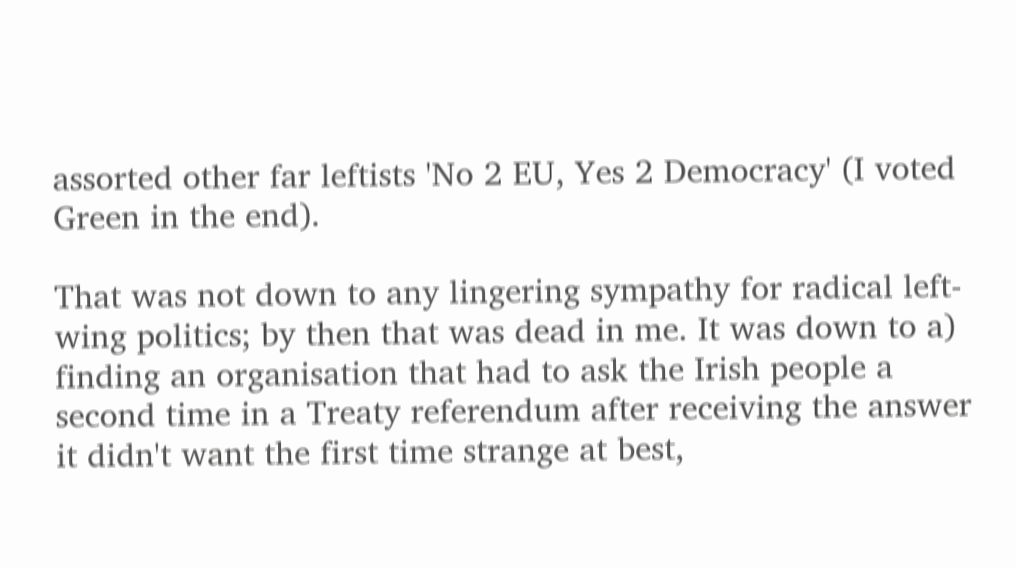assorted other far leftists 'No 2 EU, Yes 2 Democracy' (I voted Green in the end).

That was not down to any lingering sympathy for radical left-wing politics; by then that was dead in me. It was down to a) finding an organisation that had to ask the Irish people a second time in a Treaty referendum after receiving the answer it didn't want the first time strange at best,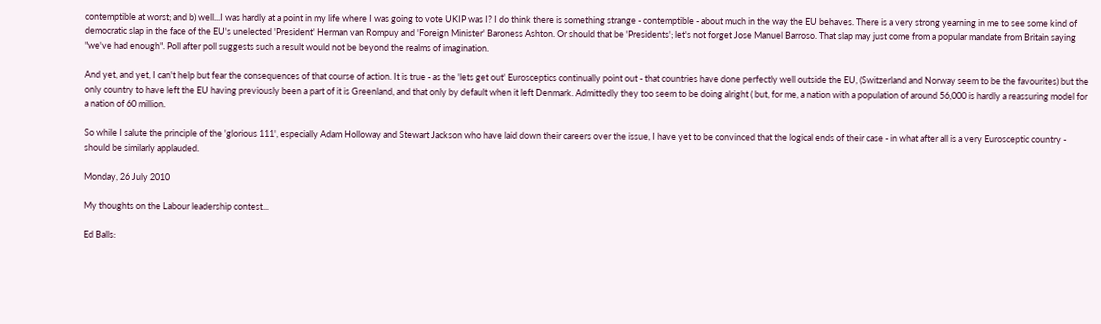contemptible at worst; and b) well...I was hardly at a point in my life where I was going to vote UKIP was I? I do think there is something strange - contemptible - about much in the way the EU behaves. There is a very strong yearning in me to see some kind of democratic slap in the face of the EU's unelected 'President' Herman van Rompuy and 'Foreign Minister' Baroness Ashton. Or should that be 'Presidents'; let's not forget Jose Manuel Barroso. That slap may just come from a popular mandate from Britain saying "we've had enough". Poll after poll suggests such a result would not be beyond the realms of imagination.

And yet, and yet, I can't help but fear the consequences of that course of action. It is true - as the 'lets get out' Eurosceptics continually point out - that countries have done perfectly well outside the EU, (Switzerland and Norway seem to be the favourites) but the only country to have left the EU having previously been a part of it is Greenland, and that only by default when it left Denmark. Admittedly they too seem to be doing alright ( but, for me, a nation with a population of around 56,000 is hardly a reassuring model for a nation of 60 million.

So while I salute the principle of the 'glorious 111', especially Adam Holloway and Stewart Jackson who have laid down their careers over the issue, I have yet to be convinced that the logical ends of their case - in what after all is a very Eurosceptic country - should be similarly applauded.

Monday, 26 July 2010

My thoughts on the Labour leadership contest...

Ed Balls: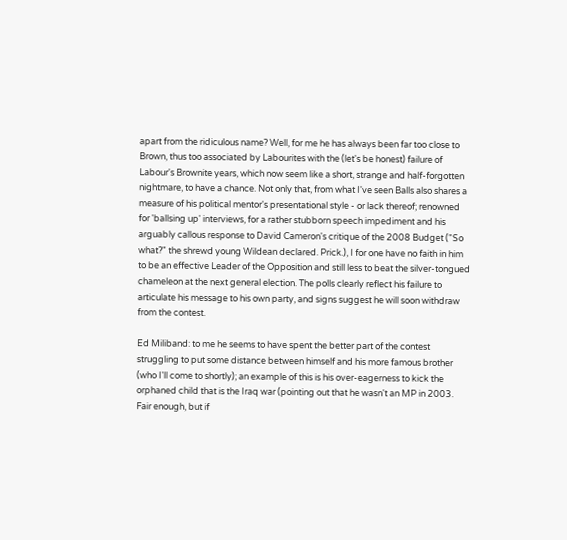apart from the ridiculous name? Well, for me he has always been far too close to Brown, thus too associated by Labourites with the (let's be honest) failure of Labour's Brownite years, which now seem like a short, strange and half-forgotten nightmare, to have a chance. Not only that, from what I've seen Balls also shares a measure of his political mentor's presentational style - or lack thereof; renowned for 'ballsing up' interviews, for a rather stubborn speech impediment and his arguably callous response to David Cameron's critique of the 2008 Budget ("So what?" the shrewd young Wildean declared. Prick.), I for one have no faith in him to be an effective Leader of the Opposition and still less to beat the silver-tongued chameleon at the next general election. The polls clearly reflect his failure to articulate his message to his own party, and signs suggest he will soon withdraw from the contest.

Ed Miliband: to me he seems to have spent the better part of the contest struggling to put some distance between himself and his more famous brother (who I'll come to shortly); an example of this is his over-eagerness to kick the orphaned child that is the Iraq war (pointing out that he wasn't an MP in 2003. Fair enough, but if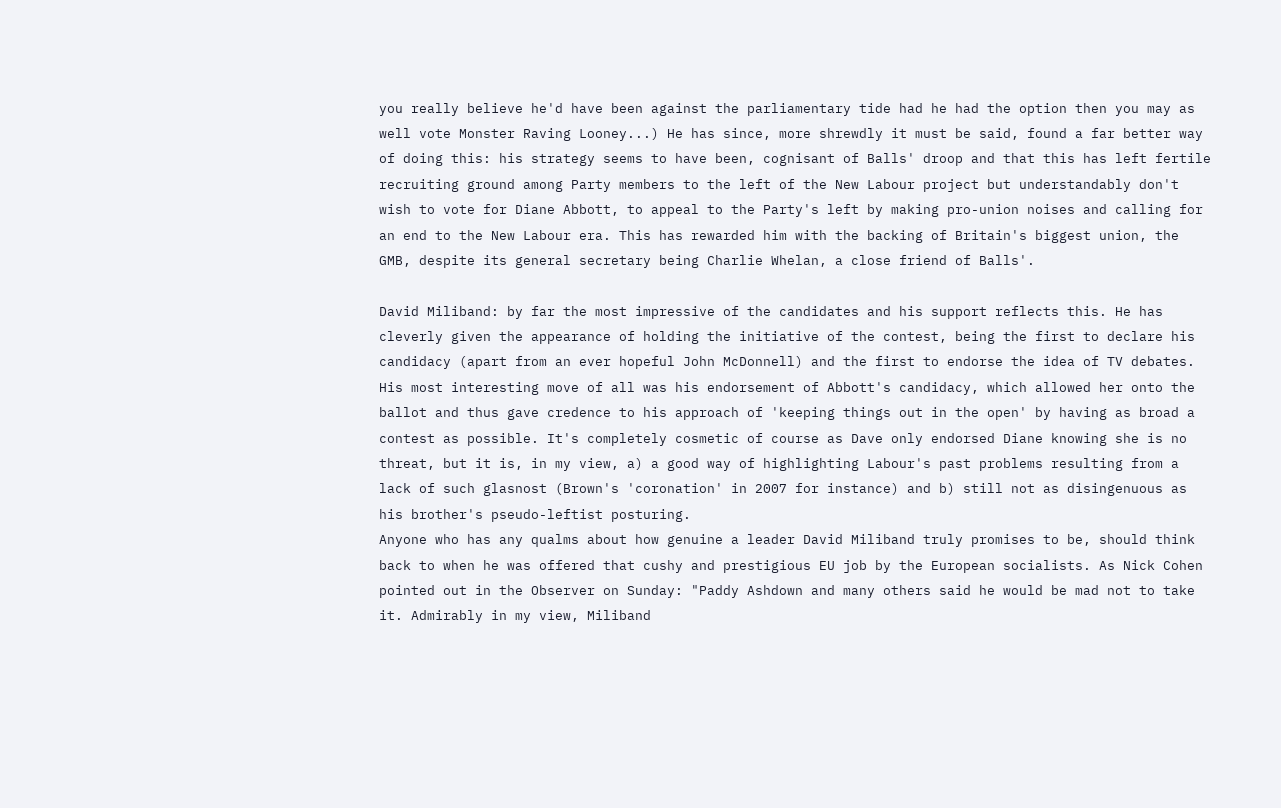you really believe he'd have been against the parliamentary tide had he had the option then you may as well vote Monster Raving Looney...) He has since, more shrewdly it must be said, found a far better way of doing this: his strategy seems to have been, cognisant of Balls' droop and that this has left fertile recruiting ground among Party members to the left of the New Labour project but understandably don't wish to vote for Diane Abbott, to appeal to the Party's left by making pro-union noises and calling for an end to the New Labour era. This has rewarded him with the backing of Britain's biggest union, the GMB, despite its general secretary being Charlie Whelan, a close friend of Balls'.

David Miliband: by far the most impressive of the candidates and his support reflects this. He has cleverly given the appearance of holding the initiative of the contest, being the first to declare his candidacy (apart from an ever hopeful John McDonnell) and the first to endorse the idea of TV debates.
His most interesting move of all was his endorsement of Abbott's candidacy, which allowed her onto the ballot and thus gave credence to his approach of 'keeping things out in the open' by having as broad a contest as possible. It's completely cosmetic of course as Dave only endorsed Diane knowing she is no threat, but it is, in my view, a) a good way of highlighting Labour's past problems resulting from a lack of such glasnost (Brown's 'coronation' in 2007 for instance) and b) still not as disingenuous as his brother's pseudo-leftist posturing.
Anyone who has any qualms about how genuine a leader David Miliband truly promises to be, should think back to when he was offered that cushy and prestigious EU job by the European socialists. As Nick Cohen pointed out in the Observer on Sunday: "Paddy Ashdown and many others said he would be mad not to take it. Admirably in my view, Miliband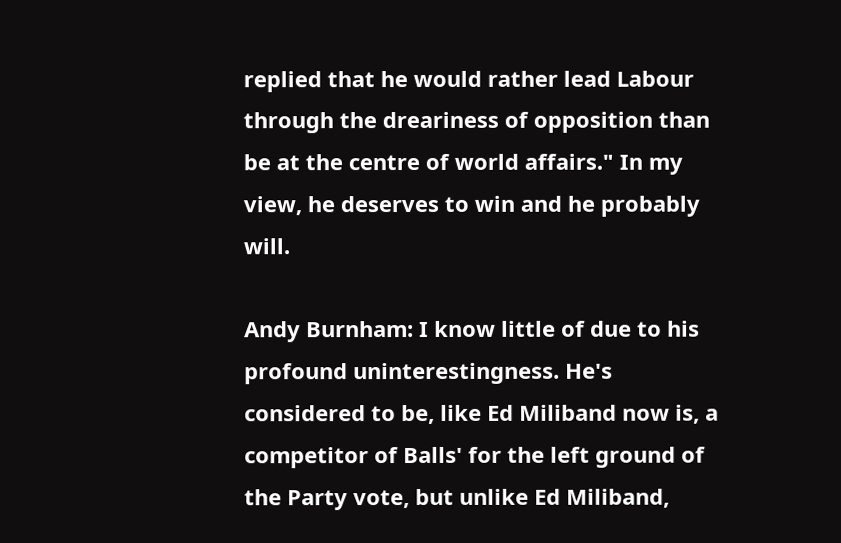replied that he would rather lead Labour through the dreariness of opposition than be at the centre of world affairs." In my view, he deserves to win and he probably will.

Andy Burnham: I know little of due to his profound uninterestingness. He's considered to be, like Ed Miliband now is, a competitor of Balls' for the left ground of the Party vote, but unlike Ed Miliband,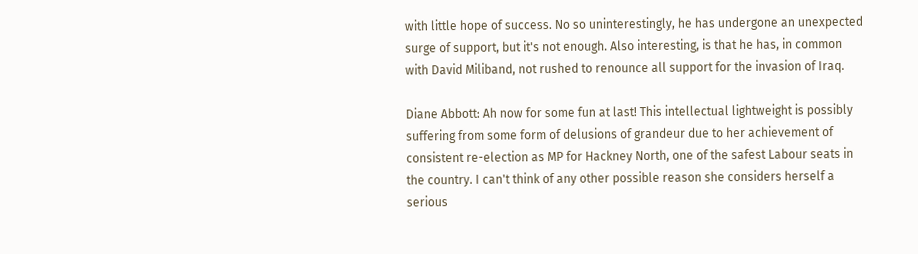with little hope of success. No so uninterestingly, he has undergone an unexpected surge of support, but it's not enough. Also interesting, is that he has, in common with David Miliband, not rushed to renounce all support for the invasion of Iraq.

Diane Abbott: Ah now for some fun at last! This intellectual lightweight is possibly suffering from some form of delusions of grandeur due to her achievement of consistent re-election as MP for Hackney North, one of the safest Labour seats in the country. I can't think of any other possible reason she considers herself a serious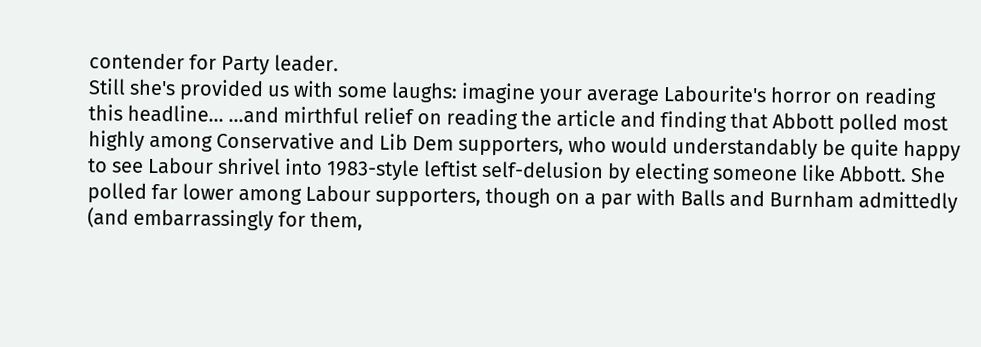contender for Party leader.
Still she's provided us with some laughs: imagine your average Labourite's horror on reading this headline... ...and mirthful relief on reading the article and finding that Abbott polled most highly among Conservative and Lib Dem supporters, who would understandably be quite happy to see Labour shrivel into 1983-style leftist self-delusion by electing someone like Abbott. She polled far lower among Labour supporters, though on a par with Balls and Burnham admittedly (and embarrassingly for them,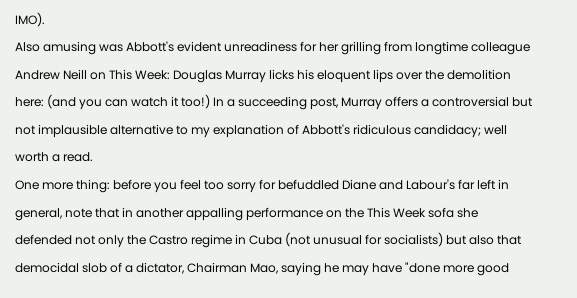IMO).
Also amusing was Abbott's evident unreadiness for her grilling from longtime colleague Andrew Neill on This Week: Douglas Murray licks his eloquent lips over the demolition here: (and you can watch it too!) In a succeeding post, Murray offers a controversial but not implausible alternative to my explanation of Abbott's ridiculous candidacy; well worth a read.
One more thing: before you feel too sorry for befuddled Diane and Labour's far left in general, note that in another appalling performance on the This Week sofa she defended not only the Castro regime in Cuba (not unusual for socialists) but also that democidal slob of a dictator, Chairman Mao, saying he may have "done more good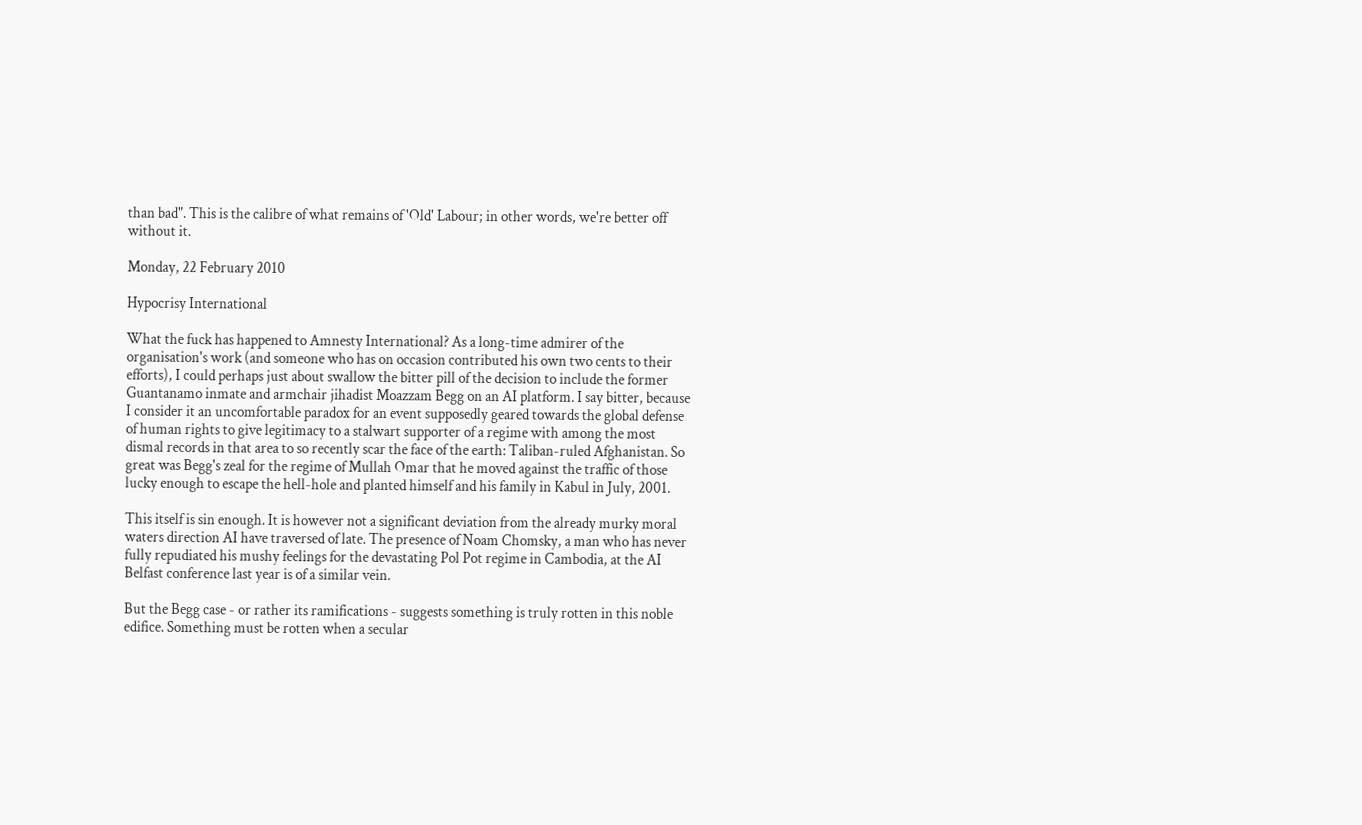than bad". This is the calibre of what remains of 'Old' Labour; in other words, we're better off without it.

Monday, 22 February 2010

Hypocrisy International

What the fuck has happened to Amnesty International? As a long-time admirer of the organisation's work (and someone who has on occasion contributed his own two cents to their efforts), I could perhaps just about swallow the bitter pill of the decision to include the former Guantanamo inmate and armchair jihadist Moazzam Begg on an AI platform. I say bitter, because I consider it an uncomfortable paradox for an event supposedly geared towards the global defense of human rights to give legitimacy to a stalwart supporter of a regime with among the most dismal records in that area to so recently scar the face of the earth: Taliban-ruled Afghanistan. So great was Begg's zeal for the regime of Mullah Omar that he moved against the traffic of those lucky enough to escape the hell-hole and planted himself and his family in Kabul in July, 2001.

This itself is sin enough. It is however not a significant deviation from the already murky moral waters direction AI have traversed of late. The presence of Noam Chomsky, a man who has never fully repudiated his mushy feelings for the devastating Pol Pot regime in Cambodia, at the AI Belfast conference last year is of a similar vein.

But the Begg case - or rather its ramifications - suggests something is truly rotten in this noble edifice. Something must be rotten when a secular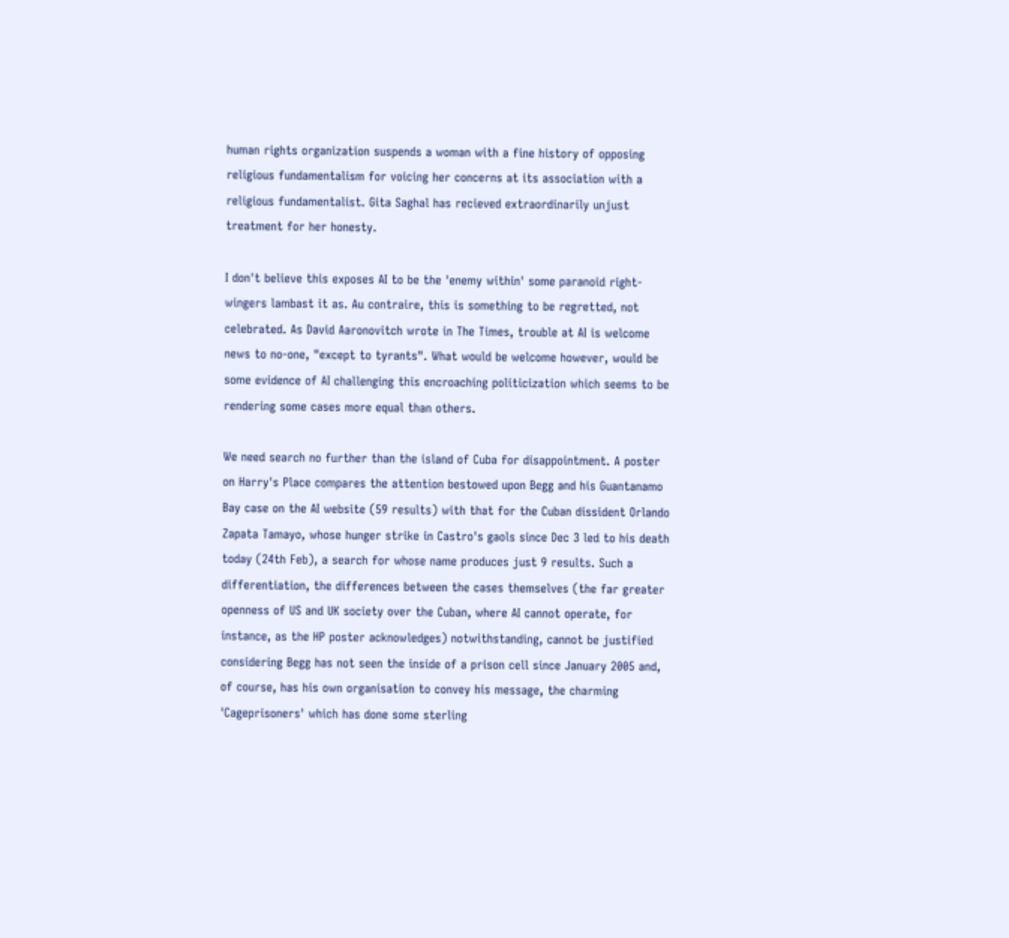human rights organization suspends a woman with a fine history of opposing religious fundamentalism for voicing her concerns at its association with a religious fundamentalist. Gita Saghal has recieved extraordinarily unjust treatment for her honesty.

I don't believe this exposes AI to be the 'enemy within' some paranoid right-wingers lambast it as. Au contraire, this is something to be regretted, not celebrated. As David Aaronovitch wrote in The Times, trouble at AI is welcome news to no-one, "except to tyrants". What would be welcome however, would be some evidence of AI challenging this encroaching politicization which seems to be rendering some cases more equal than others.

We need search no further than the island of Cuba for disappointment. A poster on Harry's Place compares the attention bestowed upon Begg and his Guantanamo Bay case on the AI website (59 results) with that for the Cuban dissident Orlando Zapata Tamayo, whose hunger strike in Castro's gaols since Dec 3 led to his death today (24th Feb), a search for whose name produces just 9 results. Such a differentiation, the differences between the cases themselves (the far greater openness of US and UK society over the Cuban, where AI cannot operate, for instance, as the HP poster acknowledges) notwithstanding, cannot be justified considering Begg has not seen the inside of a prison cell since January 2005 and, of course, has his own organisation to convey his message, the charming 'Cageprisoners' which has done some sterling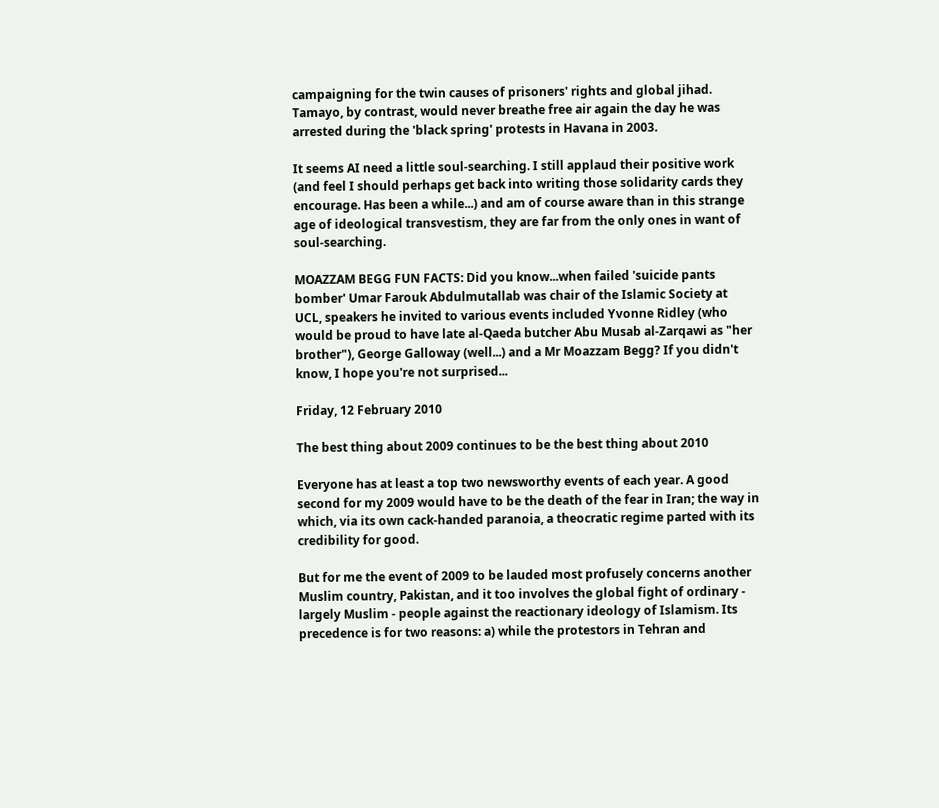campaigning for the twin causes of prisoners' rights and global jihad. Tamayo, by contrast, would never breathe free air again the day he was arrested during the 'black spring' protests in Havana in 2003.

It seems AI need a little soul-searching. I still applaud their positive work (and feel I should perhaps get back into writing those solidarity cards they encourage. Has been a while...) and am of course aware than in this strange age of ideological transvestism, they are far from the only ones in want of soul-searching.

MOAZZAM BEGG FUN FACTS: Did you know...when failed 'suicide pants bomber' Umar Farouk Abdulmutallab was chair of the Islamic Society at UCL, speakers he invited to various events included Yvonne Ridley (who would be proud to have late al-Qaeda butcher Abu Musab al-Zarqawi as "her brother"), George Galloway (well...) and a Mr Moazzam Begg? If you didn't know, I hope you're not surprised...

Friday, 12 February 2010

The best thing about 2009 continues to be the best thing about 2010

Everyone has at least a top two newsworthy events of each year. A good second for my 2009 would have to be the death of the fear in Iran; the way in which, via its own cack-handed paranoia, a theocratic regime parted with its credibility for good.

But for me the event of 2009 to be lauded most profusely concerns another Muslim country, Pakistan, and it too involves the global fight of ordinary - largely Muslim - people against the reactionary ideology of Islamism. Its precedence is for two reasons: a) while the protestors in Tehran and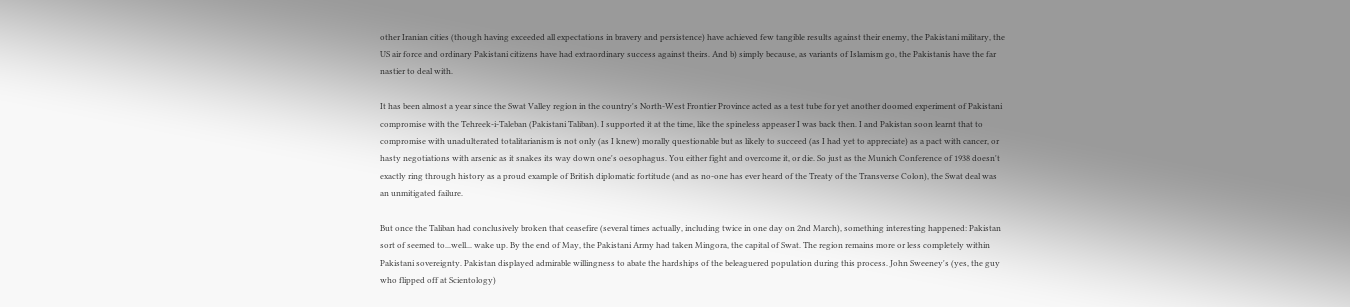other Iranian cities (though having exceeded all expectations in bravery and persistence) have achieved few tangible results against their enemy, the Pakistani military, the US air force and ordinary Pakistani citizens have had extraordinary success against theirs. And b) simply because, as variants of Islamism go, the Pakistanis have the far nastier to deal with.

It has been almost a year since the Swat Valley region in the country's North-West Frontier Province acted as a test tube for yet another doomed experiment of Pakistani compromise with the Tehreek-i-Taleban (Pakistani Taliban). I supported it at the time, like the spineless appeaser I was back then. I and Pakistan soon learnt that to compromise with unadulterated totalitarianism is not only (as I knew) morally questionable but as likely to succeed (as I had yet to appreciate) as a pact with cancer, or hasty negotiations with arsenic as it snakes its way down one's oesophagus. You either fight and overcome it, or die. So just as the Munich Conference of 1938 doesn't exactly ring through history as a proud example of British diplomatic fortitude (and as no-one has ever heard of the Treaty of the Transverse Colon), the Swat deal was an unmitigated failure.

But once the Taliban had conclusively broken that ceasefire (several times actually, including twice in one day on 2nd March), something interesting happened: Pakistan sort of seemed to...well... wake up. By the end of May, the Pakistani Army had taken Mingora, the capital of Swat. The region remains more or less completely within Pakistani sovereignty. Pakistan displayed admirable willingness to abate the hardships of the beleaguered population during this process. John Sweeney's (yes, the guy who flipped off at Scientology)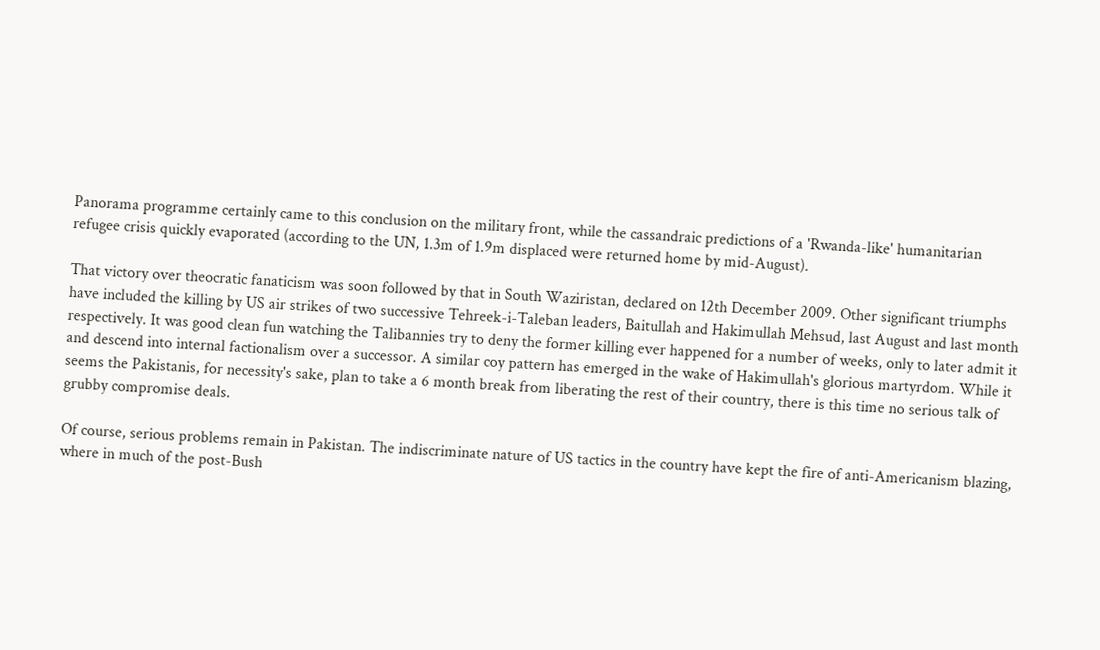Panorama programme certainly came to this conclusion on the military front, while the cassandraic predictions of a 'Rwanda-like' humanitarian refugee crisis quickly evaporated (according to the UN, 1.3m of 1.9m displaced were returned home by mid-August).

That victory over theocratic fanaticism was soon followed by that in South Waziristan, declared on 12th December 2009. Other significant triumphs have included the killing by US air strikes of two successive Tehreek-i-Taleban leaders, Baitullah and Hakimullah Mehsud, last August and last month respectively. It was good clean fun watching the Talibannies try to deny the former killing ever happened for a number of weeks, only to later admit it and descend into internal factionalism over a successor. A similar coy pattern has emerged in the wake of Hakimullah's glorious martyrdom. While it seems the Pakistanis, for necessity's sake, plan to take a 6 month break from liberating the rest of their country, there is this time no serious talk of grubby compromise deals.

Of course, serious problems remain in Pakistan. The indiscriminate nature of US tactics in the country have kept the fire of anti-Americanism blazing, where in much of the post-Bush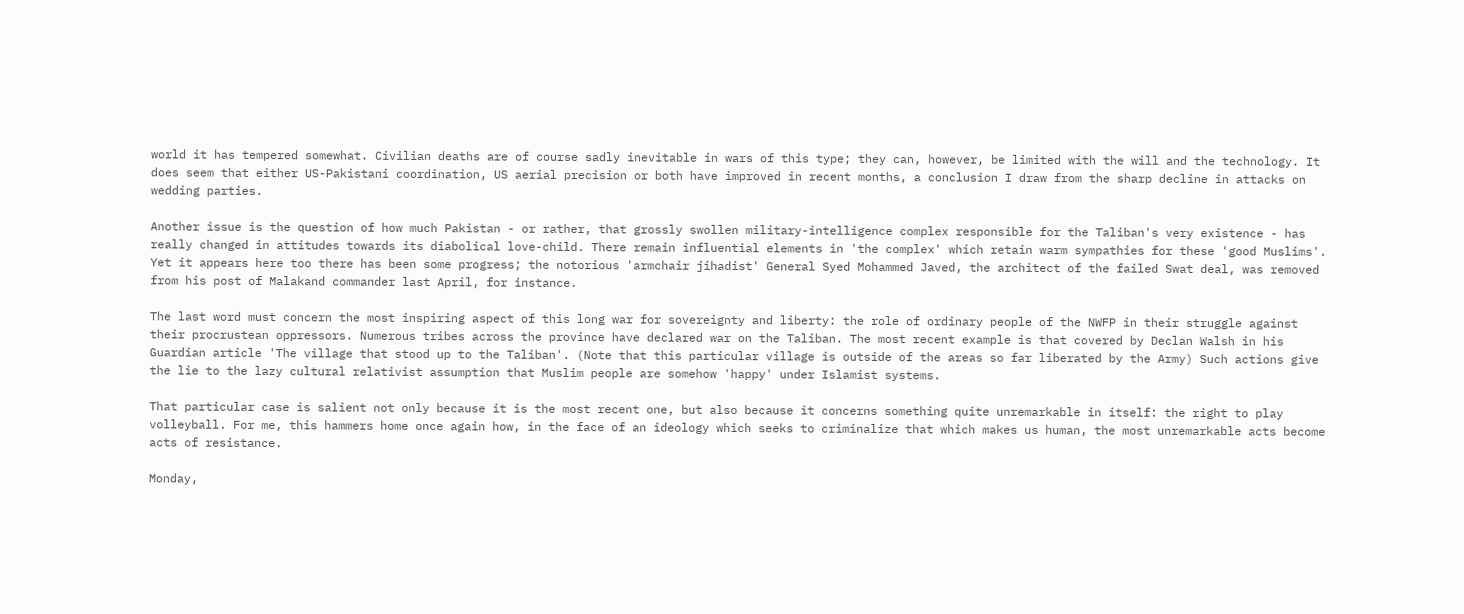world it has tempered somewhat. Civilian deaths are of course sadly inevitable in wars of this type; they can, however, be limited with the will and the technology. It does seem that either US-Pakistani coordination, US aerial precision or both have improved in recent months, a conclusion I draw from the sharp decline in attacks on wedding parties.

Another issue is the question of how much Pakistan - or rather, that grossly swollen military-intelligence complex responsible for the Taliban's very existence - has really changed in attitudes towards its diabolical love-child. There remain influential elements in 'the complex' which retain warm sympathies for these 'good Muslims'. Yet it appears here too there has been some progress; the notorious 'armchair jihadist' General Syed Mohammed Javed, the architect of the failed Swat deal, was removed from his post of Malakand commander last April, for instance.

The last word must concern the most inspiring aspect of this long war for sovereignty and liberty: the role of ordinary people of the NWFP in their struggle against their procrustean oppressors. Numerous tribes across the province have declared war on the Taliban. The most recent example is that covered by Declan Walsh in his Guardian article 'The village that stood up to the Taliban'. (Note that this particular village is outside of the areas so far liberated by the Army) Such actions give the lie to the lazy cultural relativist assumption that Muslim people are somehow 'happy' under Islamist systems.

That particular case is salient not only because it is the most recent one, but also because it concerns something quite unremarkable in itself: the right to play volleyball. For me, this hammers home once again how, in the face of an ideology which seeks to criminalize that which makes us human, the most unremarkable acts become acts of resistance.

Monday,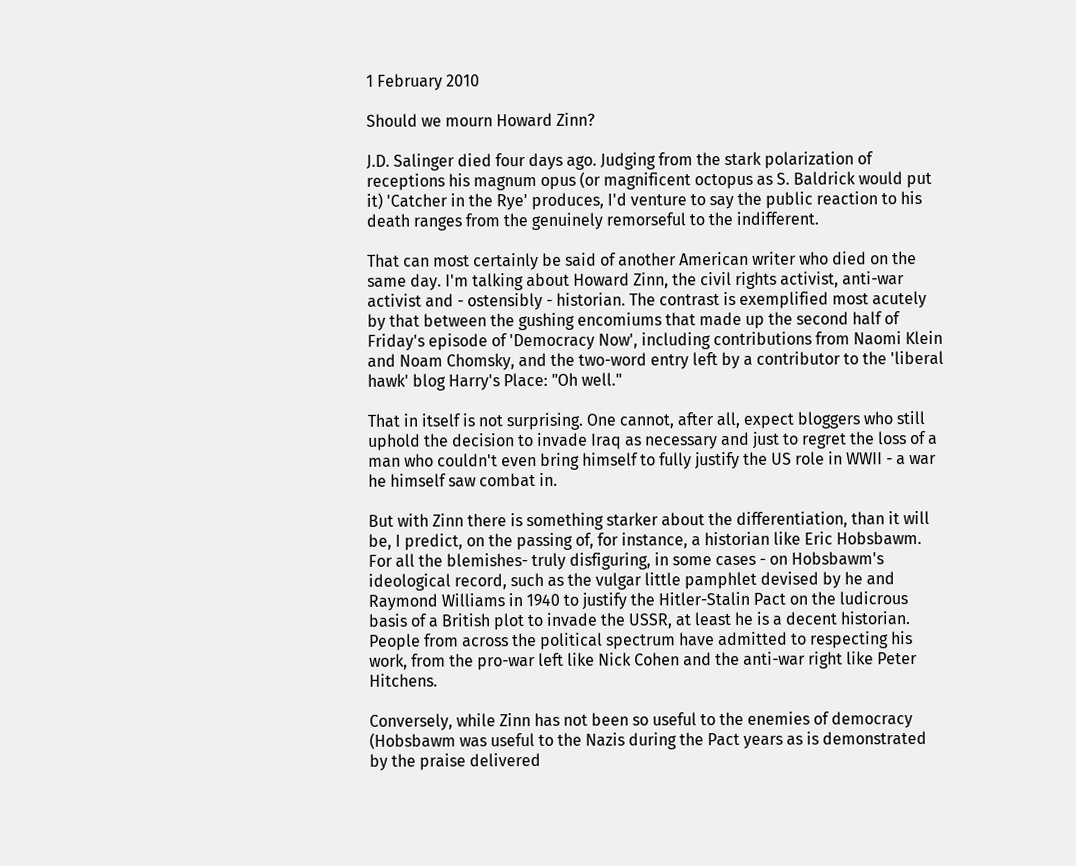1 February 2010

Should we mourn Howard Zinn?

J.D. Salinger died four days ago. Judging from the stark polarization of receptions his magnum opus (or magnificent octopus as S. Baldrick would put it) 'Catcher in the Rye' produces, I'd venture to say the public reaction to his death ranges from the genuinely remorseful to the indifferent.

That can most certainly be said of another American writer who died on the same day. I'm talking about Howard Zinn, the civil rights activist, anti-war activist and - ostensibly - historian. The contrast is exemplified most acutely by that between the gushing encomiums that made up the second half of Friday's episode of 'Democracy Now', including contributions from Naomi Klein and Noam Chomsky, and the two-word entry left by a contributor to the 'liberal hawk' blog Harry's Place: "Oh well."

That in itself is not surprising. One cannot, after all, expect bloggers who still uphold the decision to invade Iraq as necessary and just to regret the loss of a man who couldn't even bring himself to fully justify the US role in WWII - a war he himself saw combat in.

But with Zinn there is something starker about the differentiation, than it will be, I predict, on the passing of, for instance, a historian like Eric Hobsbawm. For all the blemishes- truly disfiguring, in some cases - on Hobsbawm's ideological record, such as the vulgar little pamphlet devised by he and Raymond Williams in 1940 to justify the Hitler-Stalin Pact on the ludicrous basis of a British plot to invade the USSR, at least he is a decent historian. People from across the political spectrum have admitted to respecting his work, from the pro-war left like Nick Cohen and the anti-war right like Peter Hitchens.

Conversely, while Zinn has not been so useful to the enemies of democracy (Hobsbawm was useful to the Nazis during the Pact years as is demonstrated by the praise delivered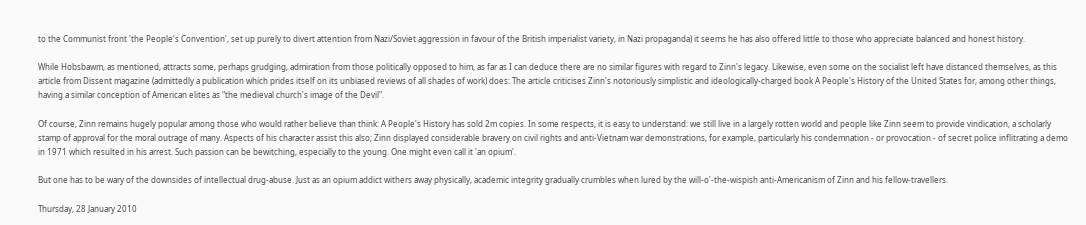to the Communist front 'the People's Convention', set up purely to divert attention from Nazi/Soviet aggression in favour of the British imperialist variety, in Nazi propaganda) it seems he has also offered little to those who appreciate balanced and honest history.

While Hobsbawm, as mentioned, attracts some, perhaps grudging, admiration from those politically opposed to him, as far as I can deduce there are no similar figures with regard to Zinn's legacy. Likewise, even some on the socialist left have distanced themselves, as this article from Dissent magazine (admittedly a publication which prides itself on its unbiased reviews of all shades of work) does: The article criticises Zinn's notoriously simplistic and ideologically-charged book A People's History of the United States for, among other things, having a similar conception of American elites as "the medieval church's image of the Devil".

Of course, Zinn remains hugely popular among those who would rather believe than think: A People's History has sold 2m copies. In some respects, it is easy to understand: we still live in a largely rotten world and people like Zinn seem to provide vindication, a scholarly stamp of approval for the moral outrage of many. Aspects of his character assist this also; Zinn displayed considerable bravery on civil rights and anti-Vietnam war demonstrations, for example, particularly his condemnation - or provocation - of secret police inflitrating a demo in 1971 which resulted in his arrest. Such passion can be bewitching, especially to the young. One might even call it 'an opium'.

But one has to be wary of the downsides of intellectual drug-abuse. Just as an opium addict withers away physically, academic integrity gradually crumbles when lured by the will-o'-the-wispish anti-Americanism of Zinn and his fellow-travellers.

Thursday, 28 January 2010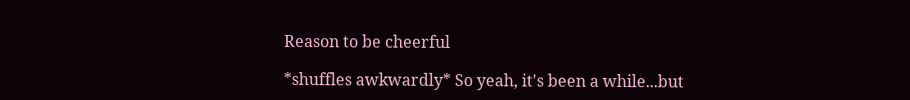Reason to be cheerful

*shuffles awkwardly* So yeah, it's been a while...but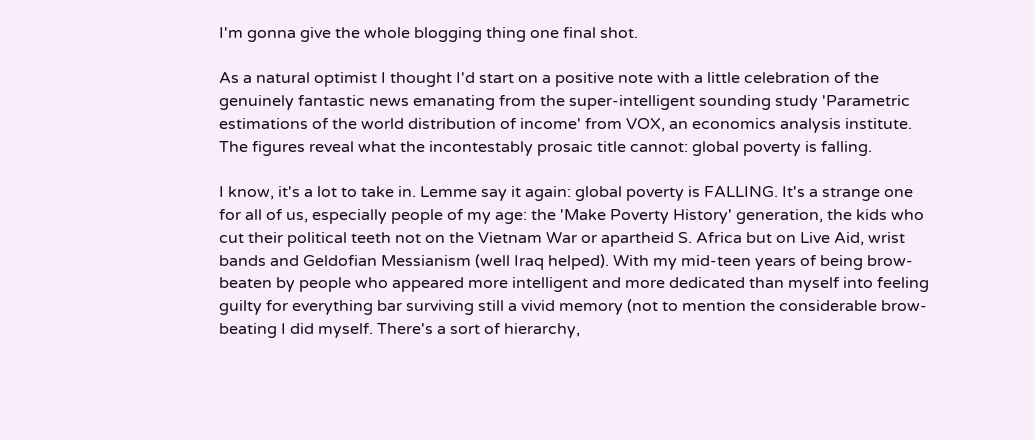I'm gonna give the whole blogging thing one final shot.

As a natural optimist I thought I'd start on a positive note with a little celebration of the genuinely fantastic news emanating from the super-intelligent sounding study 'Parametric estimations of the world distribution of income' from VOX, an economics analysis institute. The figures reveal what the incontestably prosaic title cannot: global poverty is falling.

I know, it's a lot to take in. Lemme say it again: global poverty is FALLING. It's a strange one for all of us, especially people of my age: the 'Make Poverty History' generation, the kids who cut their political teeth not on the Vietnam War or apartheid S. Africa but on Live Aid, wrist bands and Geldofian Messianism (well Iraq helped). With my mid-teen years of being brow-beaten by people who appeared more intelligent and more dedicated than myself into feeling guilty for everything bar surviving still a vivid memory (not to mention the considerable brow-beating I did myself. There's a sort of hierarchy,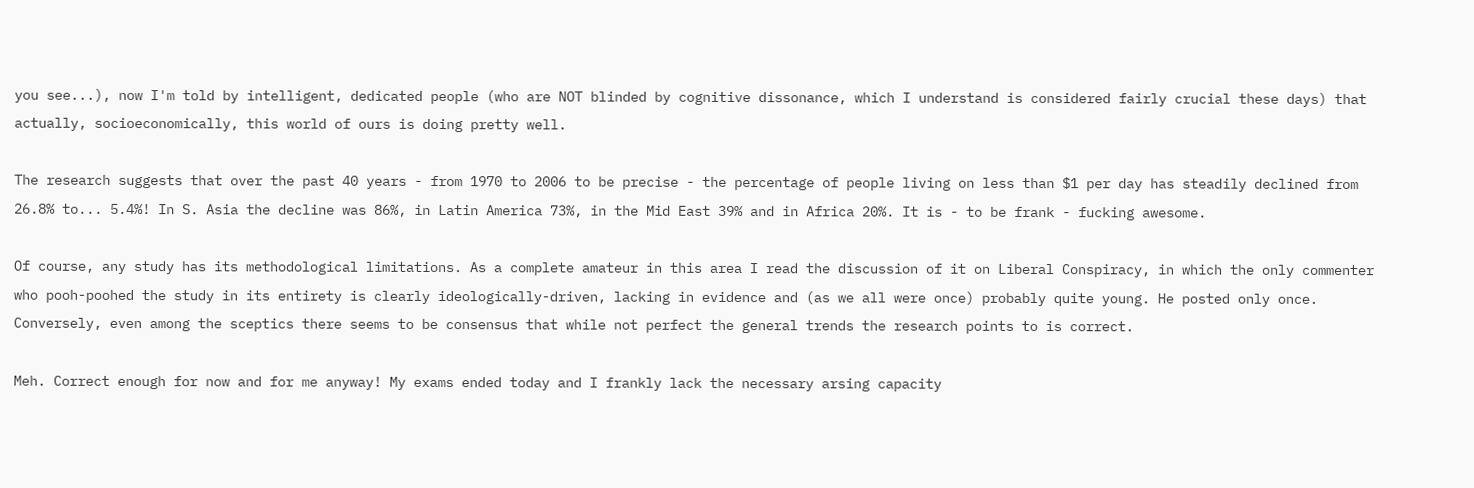you see...), now I'm told by intelligent, dedicated people (who are NOT blinded by cognitive dissonance, which I understand is considered fairly crucial these days) that actually, socioeconomically, this world of ours is doing pretty well.

The research suggests that over the past 40 years - from 1970 to 2006 to be precise - the percentage of people living on less than $1 per day has steadily declined from 26.8% to... 5.4%! In S. Asia the decline was 86%, in Latin America 73%, in the Mid East 39% and in Africa 20%. It is - to be frank - fucking awesome.

Of course, any study has its methodological limitations. As a complete amateur in this area I read the discussion of it on Liberal Conspiracy, in which the only commenter who pooh-poohed the study in its entirety is clearly ideologically-driven, lacking in evidence and (as we all were once) probably quite young. He posted only once. Conversely, even among the sceptics there seems to be consensus that while not perfect the general trends the research points to is correct.

Meh. Correct enough for now and for me anyway! My exams ended today and I frankly lack the necessary arsing capacity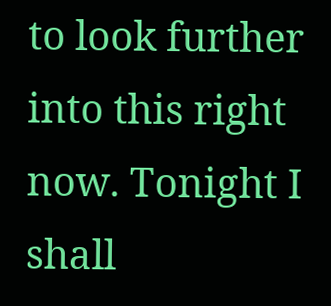to look further into this right now. Tonight I shall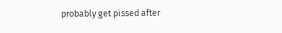probably get pissed after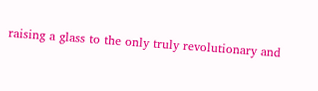raising a glass to the only truly revolutionary and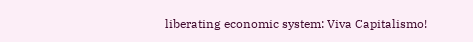liberating economic system: Viva Capitalismo!